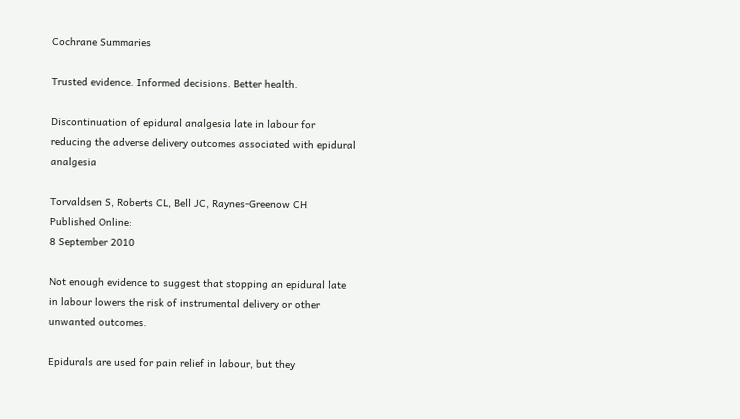Cochrane Summaries

Trusted evidence. Informed decisions. Better health.

Discontinuation of epidural analgesia late in labour for reducing the adverse delivery outcomes associated with epidural analgesia

Torvaldsen S, Roberts CL, Bell JC, Raynes-Greenow CH
Published Online:
8 September 2010

Not enough evidence to suggest that stopping an epidural late in labour lowers the risk of instrumental delivery or other unwanted outcomes.

Epidurals are used for pain relief in labour, but they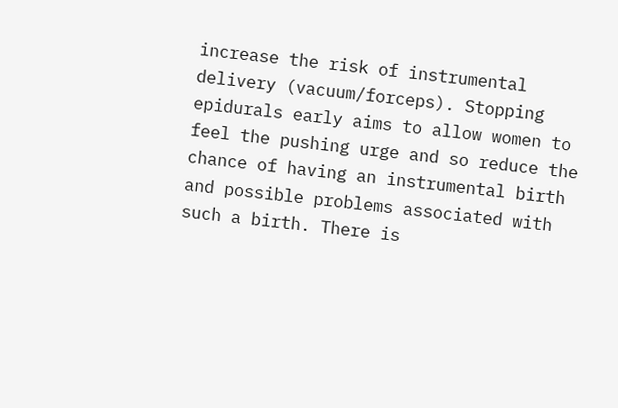increase the risk of instrumental delivery (vacuum/forceps). Stopping epidurals early aims to allow women to feel the pushing urge and so reduce the chance of having an instrumental birth and possible problems associated with such a birth. There is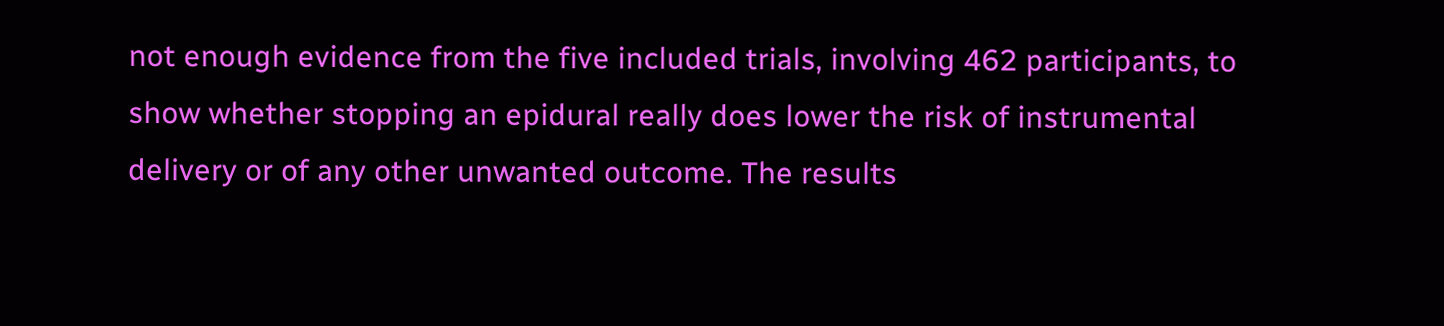not enough evidence from the five included trials, involving 462 participants, to show whether stopping an epidural really does lower the risk of instrumental delivery or of any other unwanted outcome. The results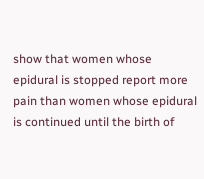show that women whose epidural is stopped report more pain than women whose epidural is continued until the birth of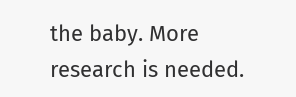the baby. More research is needed.